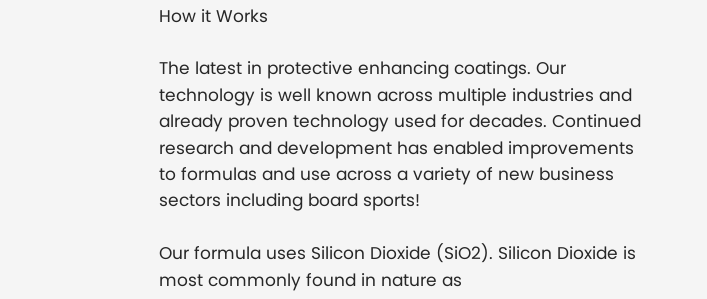How it Works

The latest in protective enhancing coatings. Our technology is well known across multiple industries and already proven technology used for decades. Continued research and development has enabled improvements to formulas and use across a variety of new business sectors including board sports!

Our formula uses Silicon Dioxide (SiO2). Silicon Dioxide is most commonly found in nature as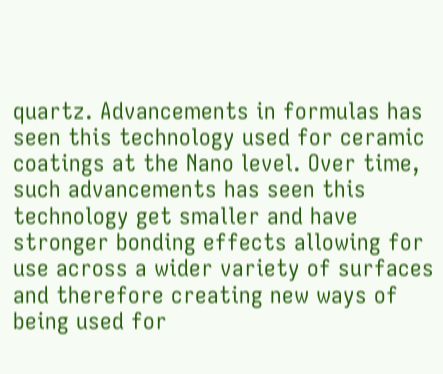quartz. Advancements in formulas has seen this technology used for ceramic coatings at the Nano level. Over time, such advancements has seen this technology get smaller and have stronger bonding effects allowing for use across a wider variety of surfaces and therefore creating new ways of being used for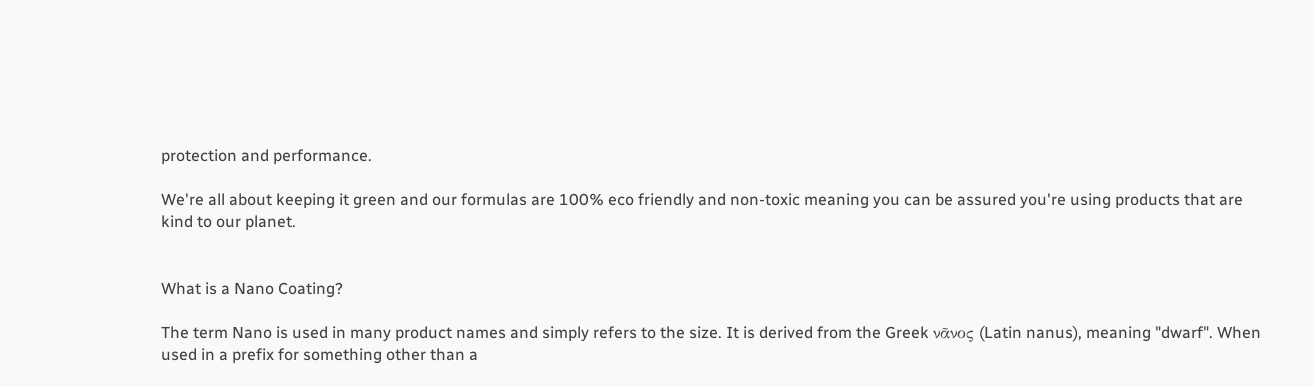protection and performance.

We're all about keeping it green and our formulas are 100% eco friendly and non-toxic meaning you can be assured you're using products that are kind to our planet.


What is a Nano Coating?

The term Nano is used in many product names and simply refers to the size. It is derived from the Greek νᾶνος (Latin nanus), meaning "dwarf". When used in a prefix for something other than a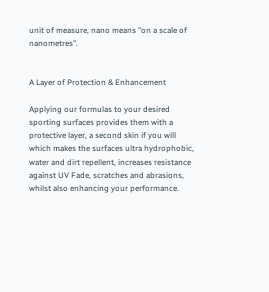unit of measure, nano means "on a scale of nanometres".


A Layer of Protection & Enhancement

Applying our formulas to your desired sporting surfaces provides them with a protective layer, a second skin if you will which makes the surfaces ultra hydrophobic, water and dirt repellent, increases resistance against UV Fade, scratches and abrasions, whilst also enhancing your performance.